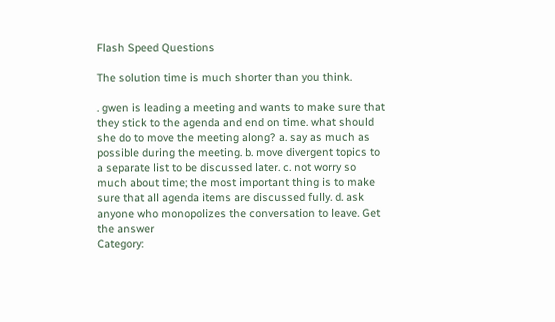Flash Speed Questions

The solution time is much shorter than you think.

. gwen is leading a meeting and wants to make sure that they stick to the agenda and end on time. what should she do to move the meeting along? a. say as much as possible during the meeting. b. move divergent topics to a separate list to be discussed later. c. not worry so much about time; the most important thing is to make sure that all agenda items are discussed fully. d. ask anyone who monopolizes the conversation to leave. Get the answer
Category: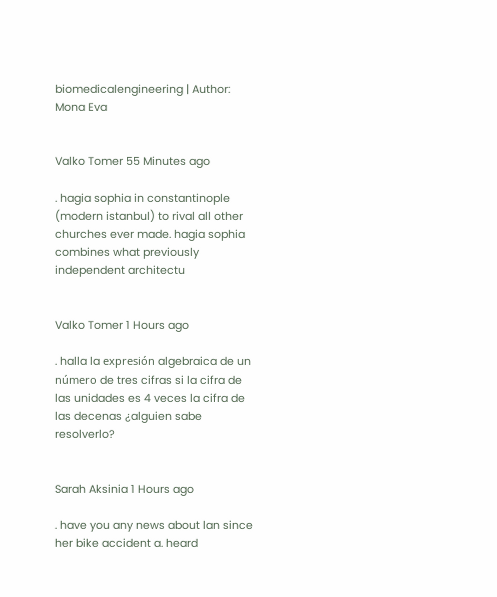biomedicalengineering | Author: Mona Eva


Valko Tomer 55 Minutes ago

. hagia sophia in constantinople (modern istanbul) to rival all other churches ever made. hagia sophia combines what previously independent architectu


Valko Tomer 1 Hours ago

. halla la expresión algebraica de un número de tres cifras si la cifra de las unidades es 4 veces la cifra de las decenas ¿alguien sabe resolverlo?


Sarah Aksinia 1 Hours ago

. have you any news about lan since her bike accident a. heard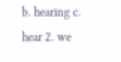b. hearing c. hear 2. we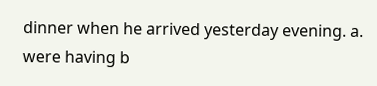dinner when he arrived yesterday evening. a. were having b